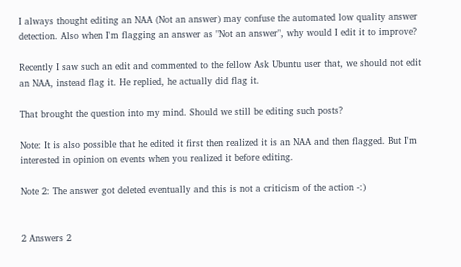I always thought editing an NAA (Not an answer) may confuse the automated low quality answer detection. Also when I'm flagging an answer as "Not an answer", why would I edit it to improve?

Recently I saw such an edit and commented to the fellow Ask Ubuntu user that, we should not edit an NAA, instead flag it. He replied, he actually did flag it.

That brought the question into my mind. Should we still be editing such posts?

Note: It is also possible that he edited it first then realized it is an NAA and then flagged. But I'm interested in opinion on events when you realized it before editing.

Note 2: The answer got deleted eventually and this is not a criticism of the action -:)


2 Answers 2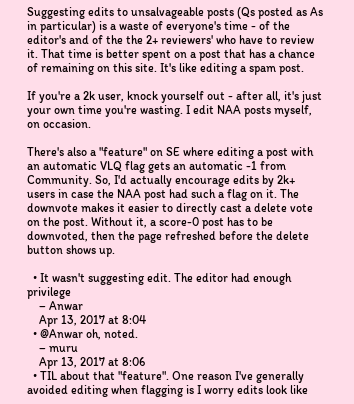Suggesting edits to unsalvageable posts (Qs posted as As in particular) is a waste of everyone's time - of the editor's and of the the 2+ reviewers' who have to review it. That time is better spent on a post that has a chance of remaining on this site. It's like editing a spam post.

If you're a 2k user, knock yourself out - after all, it's just your own time you're wasting. I edit NAA posts myself, on occasion.

There's also a "feature" on SE where editing a post with an automatic VLQ flag gets an automatic -1 from Community. So, I'd actually encourage edits by 2k+ users in case the NAA post had such a flag on it. The downvote makes it easier to directly cast a delete vote on the post. Without it, a score-0 post has to be downvoted, then the page refreshed before the delete button shows up.

  • It wasn't suggesting edit. The editor had enough privilege
    – Anwar
    Apr 13, 2017 at 8:04
  • @Anwar oh, noted.
    – muru
    Apr 13, 2017 at 8:06
  • TIL about that "feature". One reason I've generally avoided editing when flagging is I worry edits look like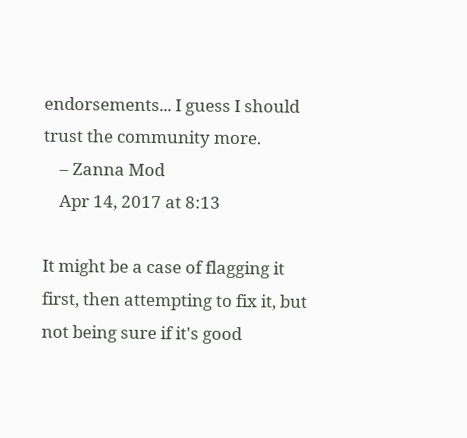endorsements... I guess I should trust the community more.
    – Zanna Mod
    Apr 14, 2017 at 8:13

It might be a case of flagging it first, then attempting to fix it, but not being sure if it's good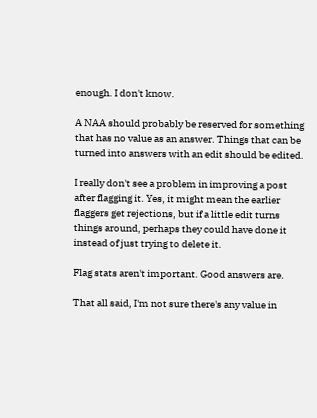enough. I don't know.

A NAA should probably be reserved for something that has no value as an answer. Things that can be turned into answers with an edit should be edited.

I really don't see a problem in improving a post after flagging it. Yes, it might mean the earlier flaggers get rejections, but if a little edit turns things around, perhaps they could have done it instead of just trying to delete it.

Flag stats aren't important. Good answers are.

That all said, I'm not sure there's any value in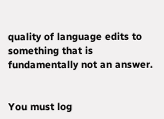quality of language edits to something that is fundamentally not an answer.


You must log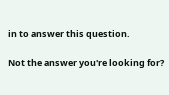in to answer this question.

Not the answer you're looking for?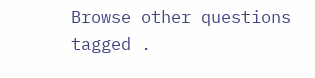Browse other questions tagged .